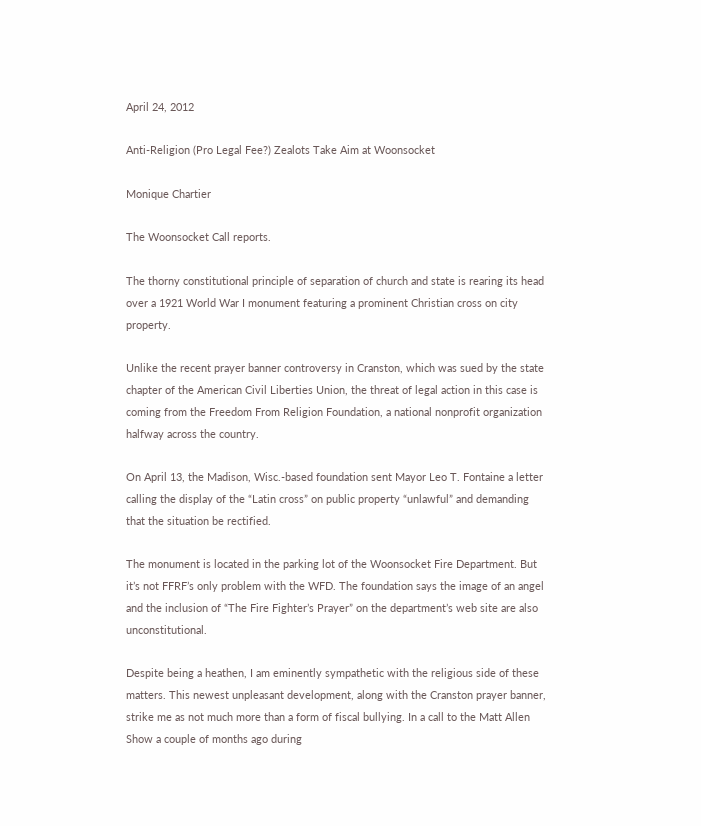April 24, 2012

Anti-Religion (Pro Legal Fee?) Zealots Take Aim at Woonsocket

Monique Chartier

The Woonsocket Call reports.

The thorny constitutional principle of separation of church and state is rearing its head over a 1921 World War I monument featuring a prominent Christian cross on city property.

Unlike the recent prayer banner controversy in Cranston, which was sued by the state chapter of the American Civil Liberties Union, the threat of legal action in this case is coming from the Freedom From Religion Foundation, a national nonprofit organization halfway across the country.

On April 13, the Madison, Wisc.-based foundation sent Mayor Leo T. Fontaine a letter calling the display of the “Latin cross” on public property “unlawful” and demanding that the situation be rectified.

The monument is located in the parking lot of the Woonsocket Fire Department. But it’s not FFRF’s only problem with the WFD. The foundation says the image of an angel and the inclusion of “The Fire Fighter’s Prayer” on the department’s web site are also unconstitutional.

Despite being a heathen, I am eminently sympathetic with the religious side of these matters. This newest unpleasant development, along with the Cranston prayer banner, strike me as not much more than a form of fiscal bullying. In a call to the Matt Allen Show a couple of months ago during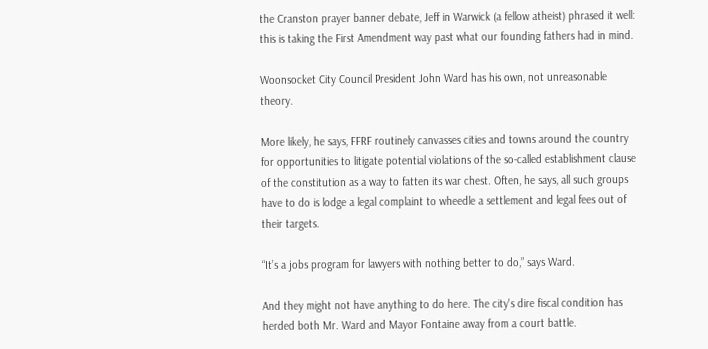the Cranston prayer banner debate, Jeff in Warwick (a fellow atheist) phrased it well: this is taking the First Amendment way past what our founding fathers had in mind.

Woonsocket City Council President John Ward has his own, not unreasonable theory.

More likely, he says, FFRF routinely canvasses cities and towns around the country for opportunities to litigate potential violations of the so-called establishment clause of the constitution as a way to fatten its war chest. Often, he says, all such groups have to do is lodge a legal complaint to wheedle a settlement and legal fees out of their targets.

“It’s a jobs program for lawyers with nothing better to do,” says Ward.

And they might not have anything to do here. The city's dire fiscal condition has herded both Mr. Ward and Mayor Fontaine away from a court battle.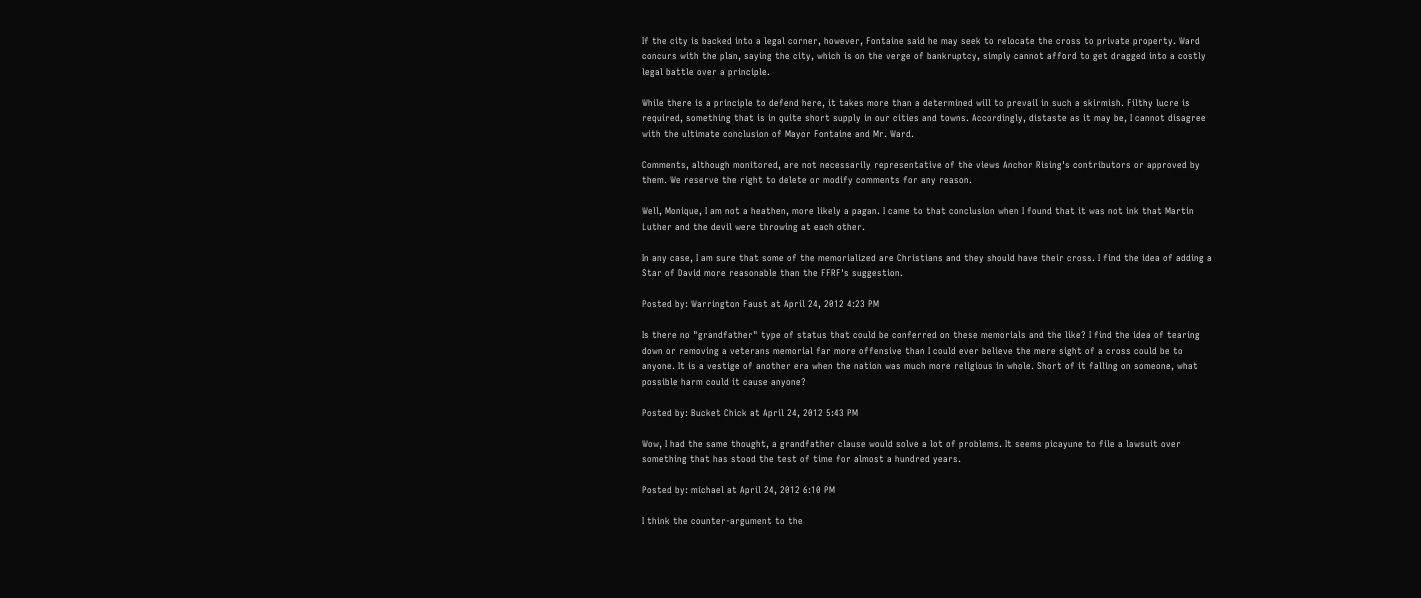If the city is backed into a legal corner, however, Fontaine said he may seek to relocate the cross to private property. Ward concurs with the plan, saying the city, which is on the verge of bankruptcy, simply cannot afford to get dragged into a costly legal battle over a principle.

While there is a principle to defend here, it takes more than a determined will to prevail in such a skirmish. Filthy lucre is required, something that is in quite short supply in our cities and towns. Accordingly, distaste as it may be, I cannot disagree with the ultimate conclusion of Mayor Fontaine and Mr. Ward.

Comments, although monitored, are not necessarily representative of the views Anchor Rising's contributors or approved by them. We reserve the right to delete or modify comments for any reason.

Well, Monique, I am not a heathen, more likely a pagan. I came to that conclusion when I found that it was not ink that Martin Luther and the devil were throwing at each other.

In any case, I am sure that some of the memorialized are Christians and they should have their cross. I find the idea of adding a Star of David more reasonable than the FFRF's suggestion.

Posted by: Warrington Faust at April 24, 2012 4:23 PM

Is there no "grandfather" type of status that could be conferred on these memorials and the like? I find the idea of tearing down or removing a veterans memorial far more offensive than I could ever believe the mere sight of a cross could be to anyone. It is a vestige of another era when the nation was much more religious in whole. Short of it falling on someone, what possible harm could it cause anyone?

Posted by: Bucket Chick at April 24, 2012 5:43 PM

Wow, I had the same thought, a grandfather clause would solve a lot of problems. It seems picayune to file a lawsuit over something that has stood the test of time for almost a hundred years.

Posted by: michael at April 24, 2012 6:10 PM

I think the counter-argument to the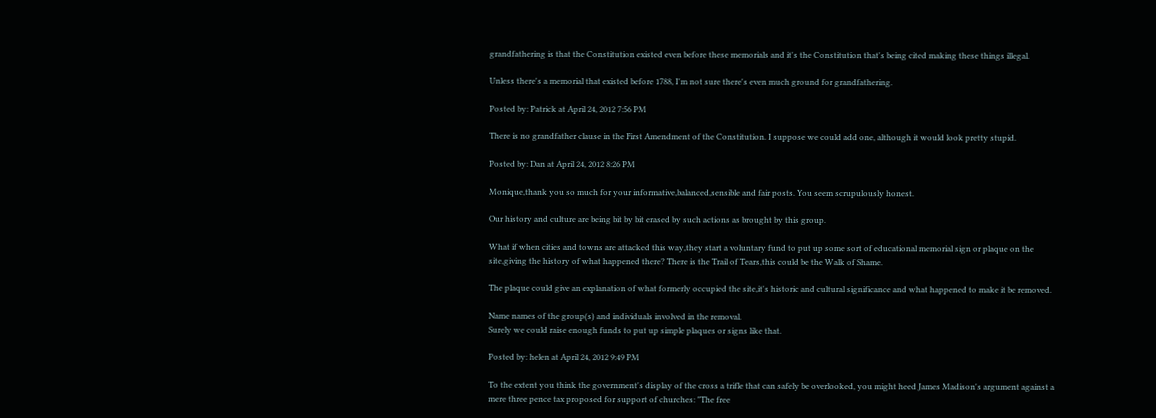grandfathering is that the Constitution existed even before these memorials and it's the Constitution that's being cited making these things illegal.

Unless there's a memorial that existed before 1788, I'm not sure there's even much ground for grandfathering.

Posted by: Patrick at April 24, 2012 7:56 PM

There is no grandfather clause in the First Amendment of the Constitution. I suppose we could add one, although it would look pretty stupid.

Posted by: Dan at April 24, 2012 8:26 PM

Monique,thank you so much for your informative,balanced,sensible and fair posts. You seem scrupulously honest.

Our history and culture are being bit by bit erased by such actions as brought by this group.

What if when cities and towns are attacked this way,they start a voluntary fund to put up some sort of educational memorial sign or plaque on the site,giving the history of what happened there? There is the Trail of Tears,this could be the Walk of Shame.

The plaque could give an explanation of what formerly occupied the site,it's historic and cultural significance and what happened to make it be removed.

Name names of the group(s) and individuals involved in the removal.
Surely we could raise enough funds to put up simple plaques or signs like that.

Posted by: helen at April 24, 2012 9:49 PM

To the extent you think the government's display of the cross a trifle that can safely be overlooked, you might heed James Madison's argument against a mere three pence tax proposed for support of churches: "The free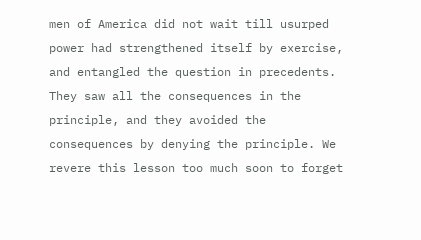men of America did not wait till usurped power had strengthened itself by exercise, and entangled the question in precedents. They saw all the consequences in the principle, and they avoided the consequences by denying the principle. We revere this lesson too much soon to forget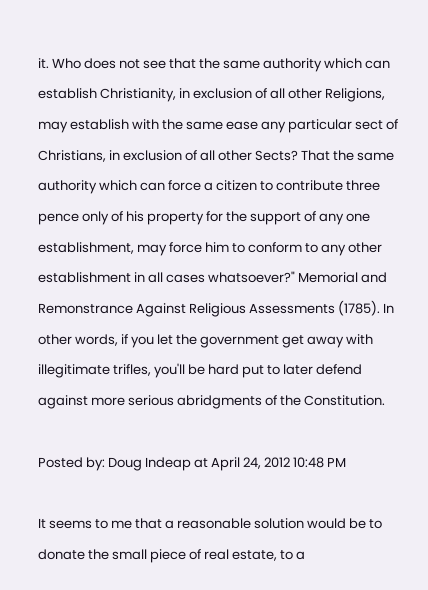it. Who does not see that the same authority which can establish Christianity, in exclusion of all other Religions, may establish with the same ease any particular sect of Christians, in exclusion of all other Sects? That the same authority which can force a citizen to contribute three pence only of his property for the support of any one establishment, may force him to conform to any other establishment in all cases whatsoever?" Memorial and Remonstrance Against Religious Assessments (1785). In other words, if you let the government get away with illegitimate trifles, you'll be hard put to later defend against more serious abridgments of the Constitution.

Posted by: Doug Indeap at April 24, 2012 10:48 PM

It seems to me that a reasonable solution would be to donate the small piece of real estate, to a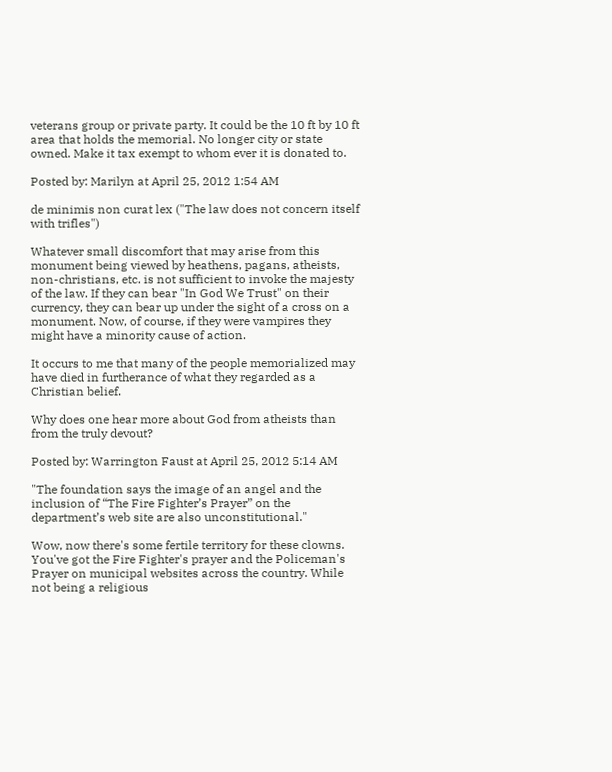veterans group or private party. It could be the 10 ft by 10 ft area that holds the memorial. No longer city or state owned. Make it tax exempt to whom ever it is donated to.

Posted by: Marilyn at April 25, 2012 1:54 AM

de minimis non curat lex ("The law does not concern itself with trifles")

Whatever small discomfort that may arise from this monument being viewed by heathens, pagans, atheists, non-christians, etc. is not sufficient to invoke the majesty of the law. If they can bear "In God We Trust" on their currency, they can bear up under the sight of a cross on a monument. Now, of course, if they were vampires they might have a minority cause of action.

It occurs to me that many of the people memorialized may have died in furtherance of what they regarded as a Christian belief.

Why does one hear more about God from atheists than from the truly devout?

Posted by: Warrington Faust at April 25, 2012 5:14 AM

"The foundation says the image of an angel and the inclusion of “The Fire Fighter’s Prayer” on the department’s web site are also unconstitutional."

Wow, now there's some fertile territory for these clowns. You've got the Fire Fighter's prayer and the Policeman's Prayer on municipal websites across the country. While not being a religious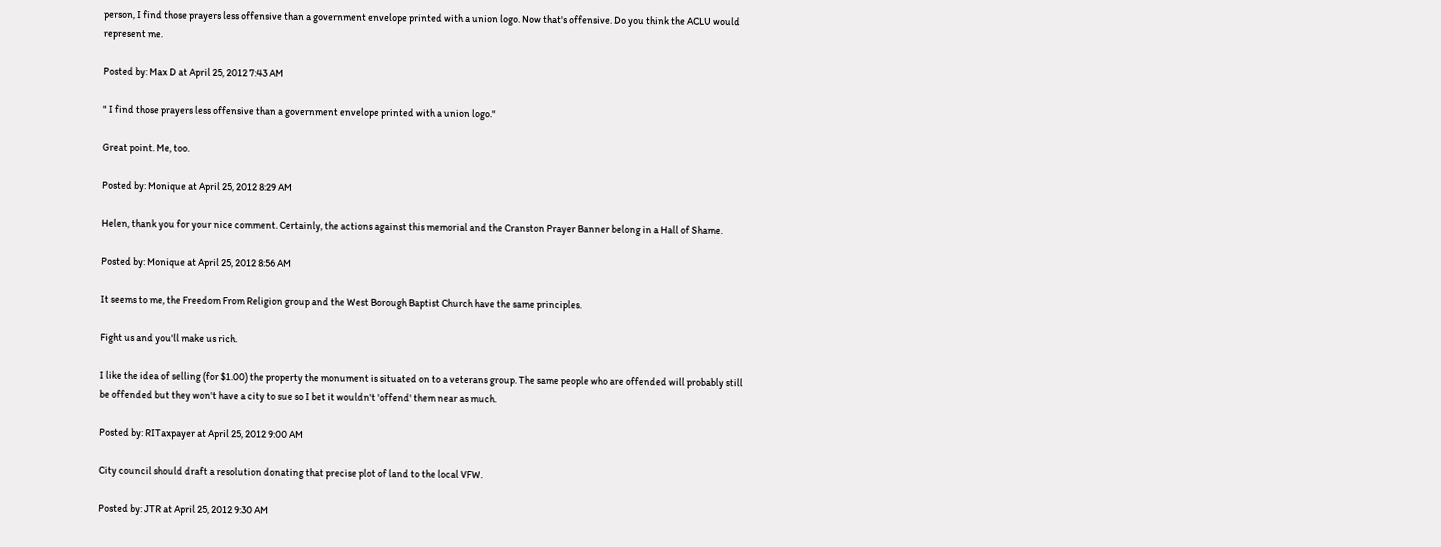person, I find those prayers less offensive than a government envelope printed with a union logo. Now that's offensive. Do you think the ACLU would represent me.

Posted by: Max D at April 25, 2012 7:43 AM

" I find those prayers less offensive than a government envelope printed with a union logo."

Great point. Me, too.

Posted by: Monique at April 25, 2012 8:29 AM

Helen, thank you for your nice comment. Certainly, the actions against this memorial and the Cranston Prayer Banner belong in a Hall of Shame.

Posted by: Monique at April 25, 2012 8:56 AM

It seems to me, the Freedom From Religion group and the West Borough Baptist Church have the same principles.

Fight us and you'll make us rich.

I like the idea of selling (for $1.00) the property the monument is situated on to a veterans group. The same people who are offended will probably still be offended but they won't have a city to sue so I bet it wouldn't 'offend' them near as much.

Posted by: RITaxpayer at April 25, 2012 9:00 AM

City council should draft a resolution donating that precise plot of land to the local VFW.

Posted by: JTR at April 25, 2012 9:30 AM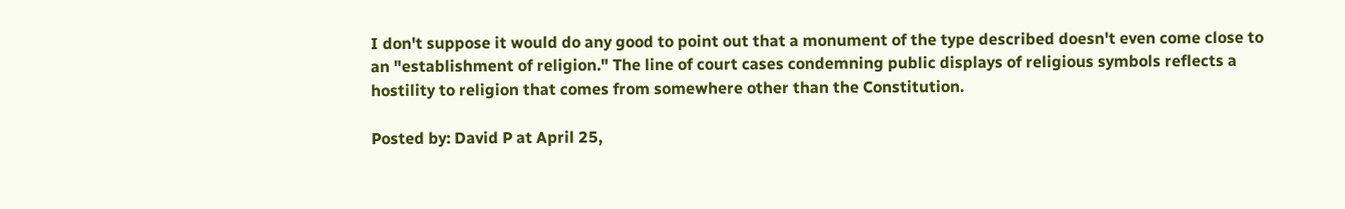I don't suppose it would do any good to point out that a monument of the type described doesn't even come close to an "establishment of religion." The line of court cases condemning public displays of religious symbols reflects a hostility to religion that comes from somewhere other than the Constitution.

Posted by: David P at April 25,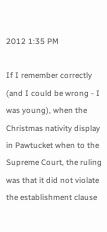2012 1:35 PM

If I remember correctly (and I could be wrong - I was young), when the Christmas nativity display in Pawtucket when to the Supreme Court, the ruling was that it did not violate the establishment clause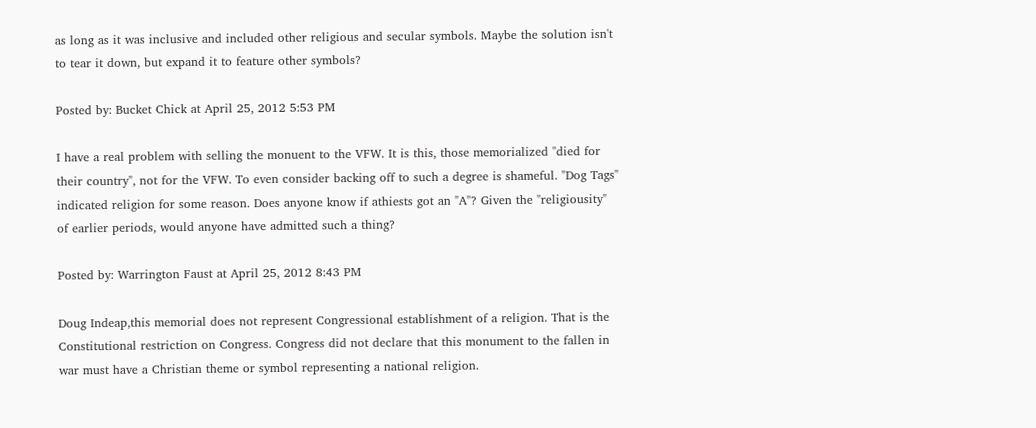as long as it was inclusive and included other religious and secular symbols. Maybe the solution isn't to tear it down, but expand it to feature other symbols?

Posted by: Bucket Chick at April 25, 2012 5:53 PM

I have a real problem with selling the monuent to the VFW. It is this, those memorialized "died for their country", not for the VFW. To even consider backing off to such a degree is shameful. "Dog Tags" indicated religion for some reason. Does anyone know if athiests got an "A"? Given the "religiousity" of earlier periods, would anyone have admitted such a thing?

Posted by: Warrington Faust at April 25, 2012 8:43 PM

Doug Indeap,this memorial does not represent Congressional establishment of a religion. That is the Constitutional restriction on Congress. Congress did not declare that this monument to the fallen in war must have a Christian theme or symbol representing a national religion.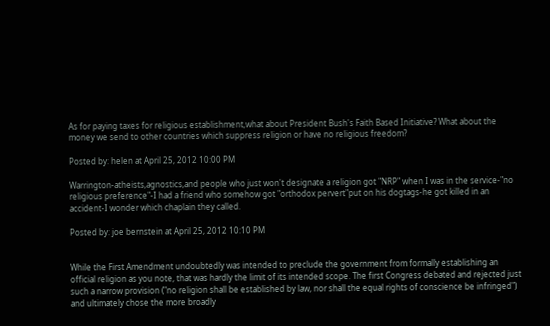As for paying taxes for religious establishment,what about President Bush's Faith Based Initiative? What about the money we send to other countries which suppress religion or have no religious freedom?

Posted by: helen at April 25, 2012 10:00 PM

Warrington-atheists,agnostics,and people who just won't designate a religion got "NRP" when I was in the service-"no religious preference"-I had a friend who somehow got "orthodox pervert"put on his dogtags-he got killed in an accident-I wonder which chaplain they called.

Posted by: joe bernstein at April 25, 2012 10:10 PM


While the First Amendment undoubtedly was intended to preclude the government from formally establishing an official religion as you note, that was hardly the limit of its intended scope. The first Congress debated and rejected just such a narrow provision ("no religion shall be established by law, nor shall the equal rights of conscience be infringed") and ultimately chose the more broadly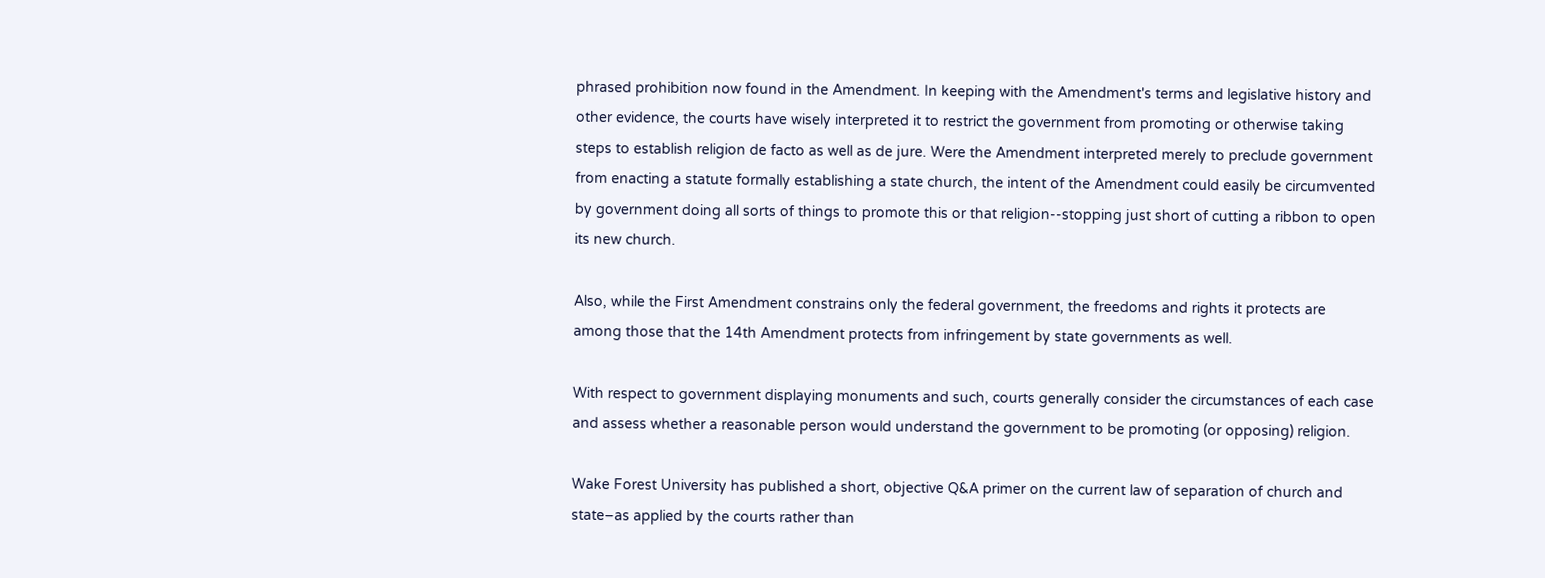phrased prohibition now found in the Amendment. In keeping with the Amendment's terms and legislative history and other evidence, the courts have wisely interpreted it to restrict the government from promoting or otherwise taking steps to establish religion de facto as well as de jure. Were the Amendment interpreted merely to preclude government from enacting a statute formally establishing a state church, the intent of the Amendment could easily be circumvented by government doing all sorts of things to promote this or that religion--stopping just short of cutting a ribbon to open its new church.

Also, while the First Amendment constrains only the federal government, the freedoms and rights it protects are among those that the 14th Amendment protects from infringement by state governments as well.

With respect to government displaying monuments and such, courts generally consider the circumstances of each case and assess whether a reasonable person would understand the government to be promoting (or opposing) religion.

Wake Forest University has published a short, objective Q&A primer on the current law of separation of church and state–as applied by the courts rather than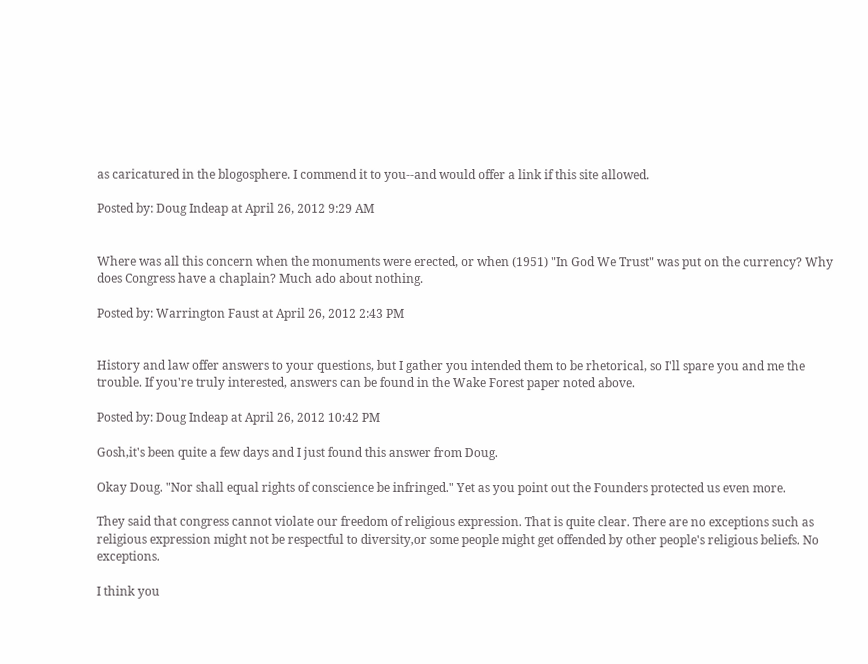as caricatured in the blogosphere. I commend it to you--and would offer a link if this site allowed.

Posted by: Doug Indeap at April 26, 2012 9:29 AM


Where was all this concern when the monuments were erected, or when (1951) "In God We Trust" was put on the currency? Why does Congress have a chaplain? Much ado about nothing.

Posted by: Warrington Faust at April 26, 2012 2:43 PM


History and law offer answers to your questions, but I gather you intended them to be rhetorical, so I'll spare you and me the trouble. If you're truly interested, answers can be found in the Wake Forest paper noted above.

Posted by: Doug Indeap at April 26, 2012 10:42 PM

Gosh,it's been quite a few days and I just found this answer from Doug.

Okay Doug. "Nor shall equal rights of conscience be infringed." Yet as you point out the Founders protected us even more.

They said that congress cannot violate our freedom of religious expression. That is quite clear. There are no exceptions such as religious expression might not be respectful to diversity,or some people might get offended by other people's religious beliefs. No exceptions.

I think you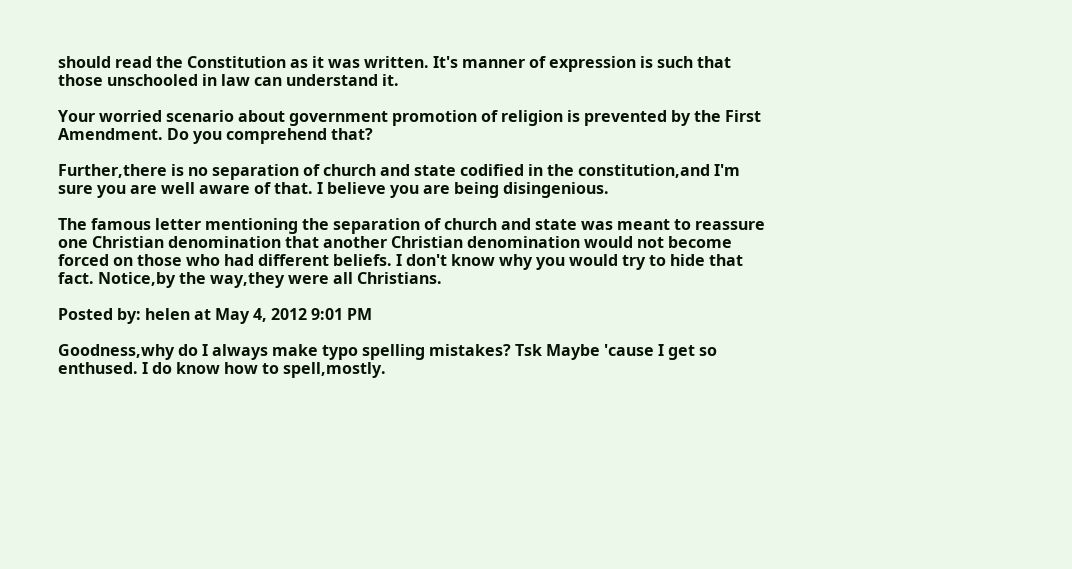should read the Constitution as it was written. It's manner of expression is such that those unschooled in law can understand it.

Your worried scenario about government promotion of religion is prevented by the First Amendment. Do you comprehend that?

Further,there is no separation of church and state codified in the constitution,and I'm sure you are well aware of that. I believe you are being disingenious.

The famous letter mentioning the separation of church and state was meant to reassure one Christian denomination that another Christian denomination would not become forced on those who had different beliefs. I don't know why you would try to hide that fact. Notice,by the way,they were all Christians.

Posted by: helen at May 4, 2012 9:01 PM

Goodness,why do I always make typo spelling mistakes? Tsk Maybe 'cause I get so enthused. I do know how to spell,mostly.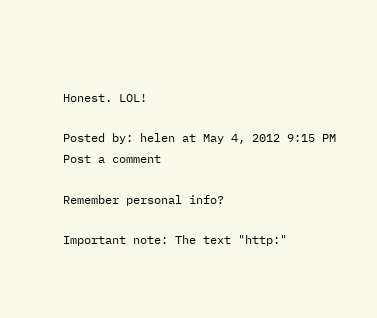Honest. LOL!

Posted by: helen at May 4, 2012 9:15 PM
Post a comment

Remember personal info?

Important note: The text "http:"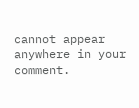cannot appear anywhere in your comment.